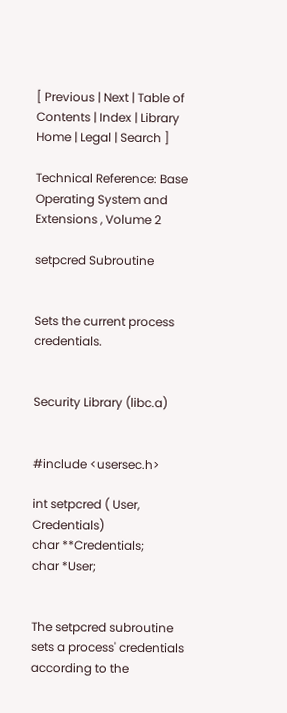[ Previous | Next | Table of Contents | Index | Library Home | Legal | Search ]

Technical Reference: Base Operating System and Extensions , Volume 2

setpcred Subroutine


Sets the current process credentials.


Security Library (libc.a)


#include <usersec.h>

int setpcred ( User,  Credentials)
char **Credentials;
char *User;


The setpcred subroutine sets a process' credentials according to the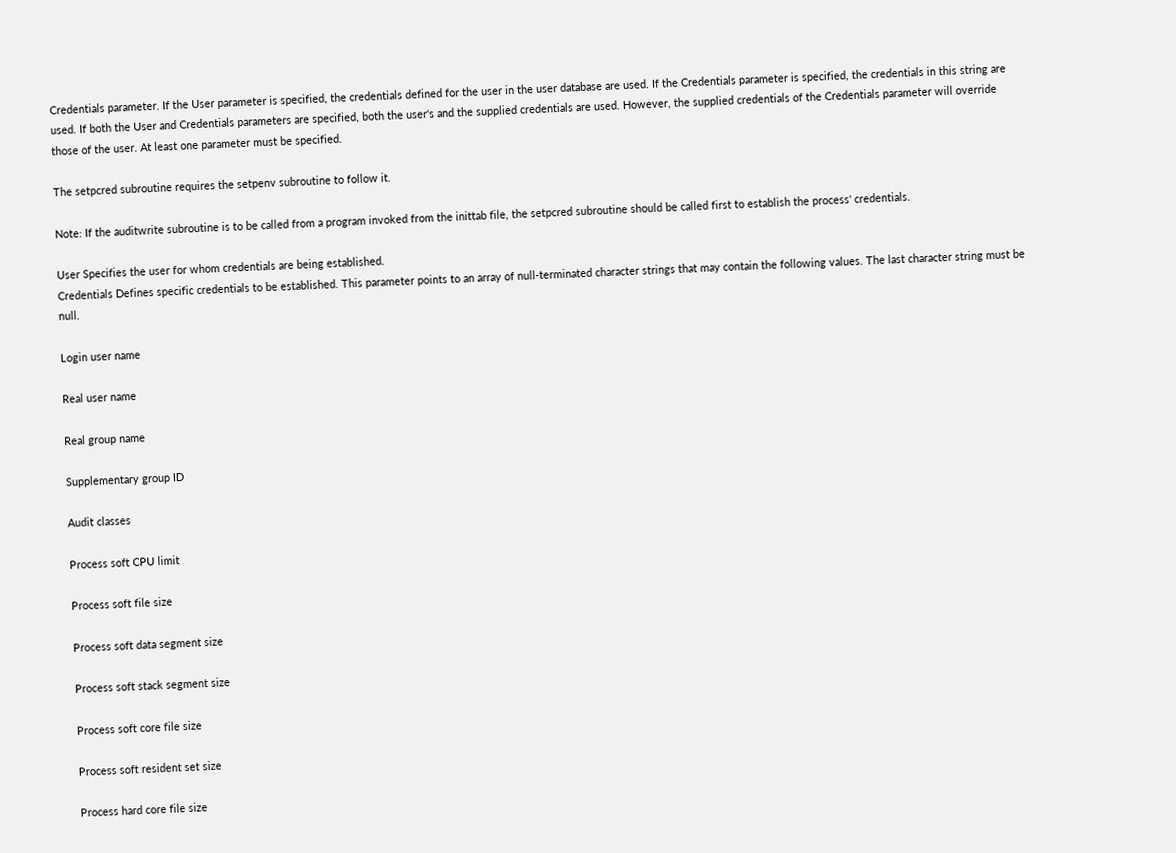Credentials parameter. If the User parameter is specified, the credentials defined for the user in the user database are used. If the Credentials parameter is specified, the credentials in this string are used. If both the User and Credentials parameters are specified, both the user's and the supplied credentials are used. However, the supplied credentials of the Credentials parameter will override those of the user. At least one parameter must be specified.

The setpcred subroutine requires the setpenv subroutine to follow it.

Note: If the auditwrite subroutine is to be called from a program invoked from the inittab file, the setpcred subroutine should be called first to establish the process' credentials.

User Specifies the user for whom credentials are being established.
Credentials Defines specific credentials to be established. This parameter points to an array of null-terminated character strings that may contain the following values. The last character string must be null.

Login user name

Real user name

Real group name

Supplementary group ID

Audit classes

Process soft CPU limit

Process soft file size

Process soft data segment size

Process soft stack segment size

Process soft core file size

Process soft resident set size

Process hard core file size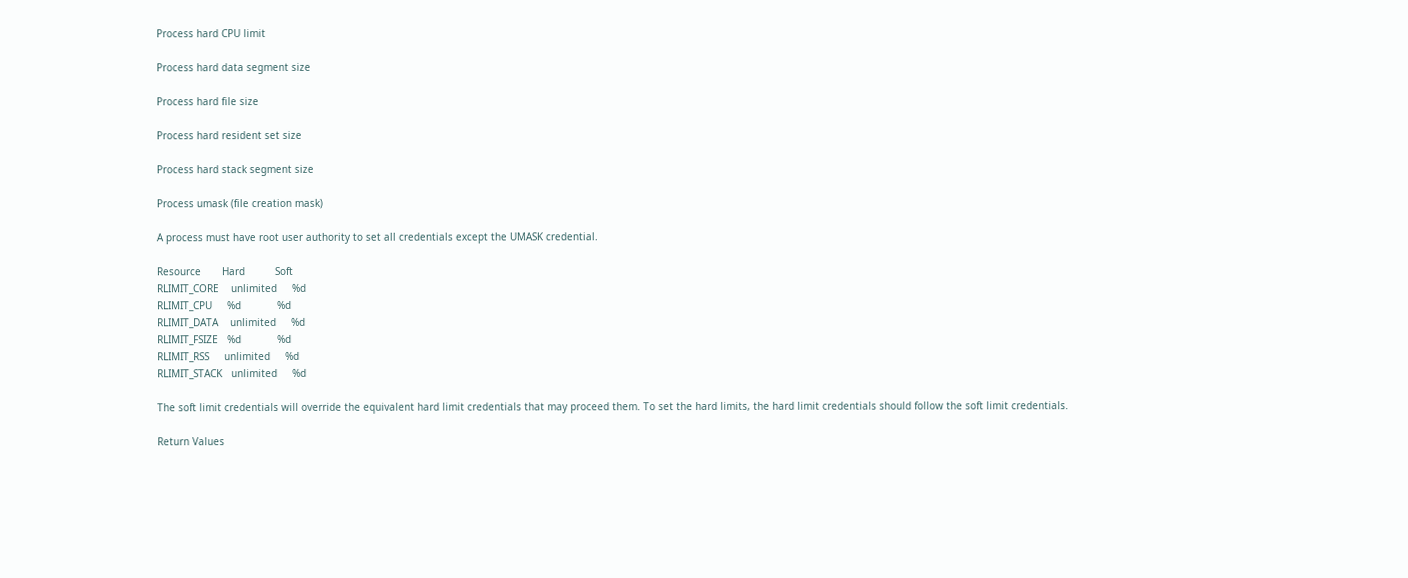Process hard CPU limit

Process hard data segment size

Process hard file size

Process hard resident set size

Process hard stack segment size

Process umask (file creation mask)

A process must have root user authority to set all credentials except the UMASK credential.

Resource       Hard          Soft
RLIMIT_CORE    unlimited     %d
RLIMIT_CPU     %d            %d
RLIMIT_DATA    unlimited     %d
RLIMIT_FSIZE   %d            %d
RLIMIT_RSS     unlimited     %d
RLIMIT_STACK   unlimited     %d

The soft limit credentials will override the equivalent hard limit credentials that may proceed them. To set the hard limits, the hard limit credentials should follow the soft limit credentials.

Return Values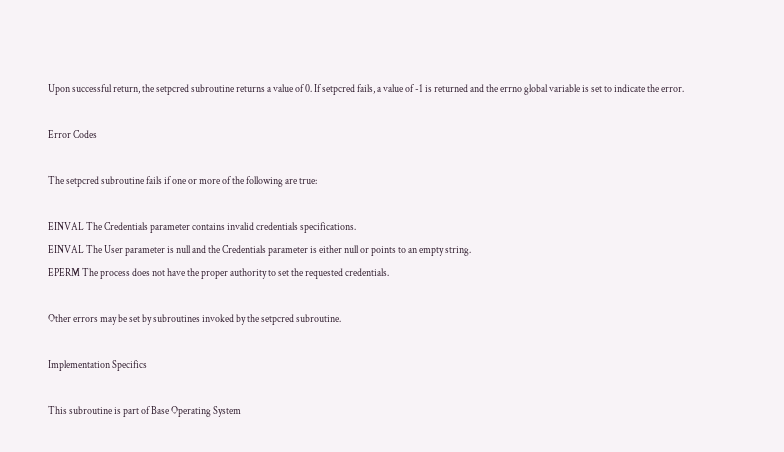Upon successful return, the setpcred subroutine returns a value of 0. If setpcred fails, a value of -1 is returned and the errno global variable is set to indicate the error.

Error Codes

The setpcred subroutine fails if one or more of the following are true:

EINVAL The Credentials parameter contains invalid credentials specifications.
EINVAL The User parameter is null and the Credentials parameter is either null or points to an empty string.
EPERM The process does not have the proper authority to set the requested credentials.

Other errors may be set by subroutines invoked by the setpcred subroutine.

Implementation Specifics

This subroutine is part of Base Operating System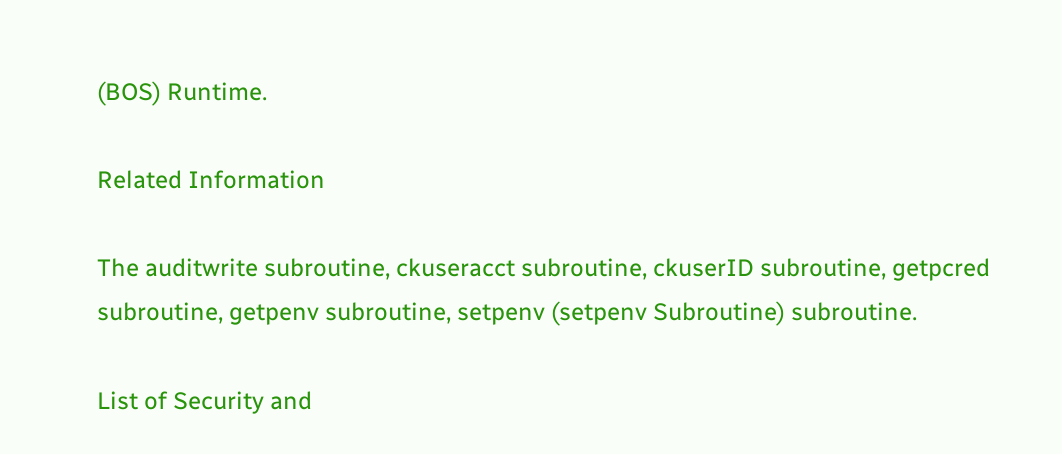(BOS) Runtime.

Related Information

The auditwrite subroutine, ckuseracct subroutine, ckuserID subroutine, getpcred subroutine, getpenv subroutine, setpenv (setpenv Subroutine) subroutine.

List of Security and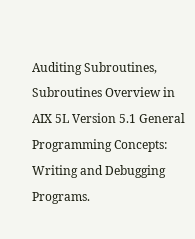Auditing Subroutines, Subroutines Overview in AIX 5L Version 5.1 General Programming Concepts: Writing and Debugging Programs.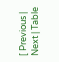[ Previous | Next | Table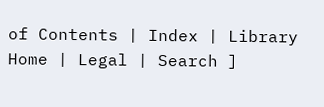of Contents | Index | Library Home | Legal | Search ]